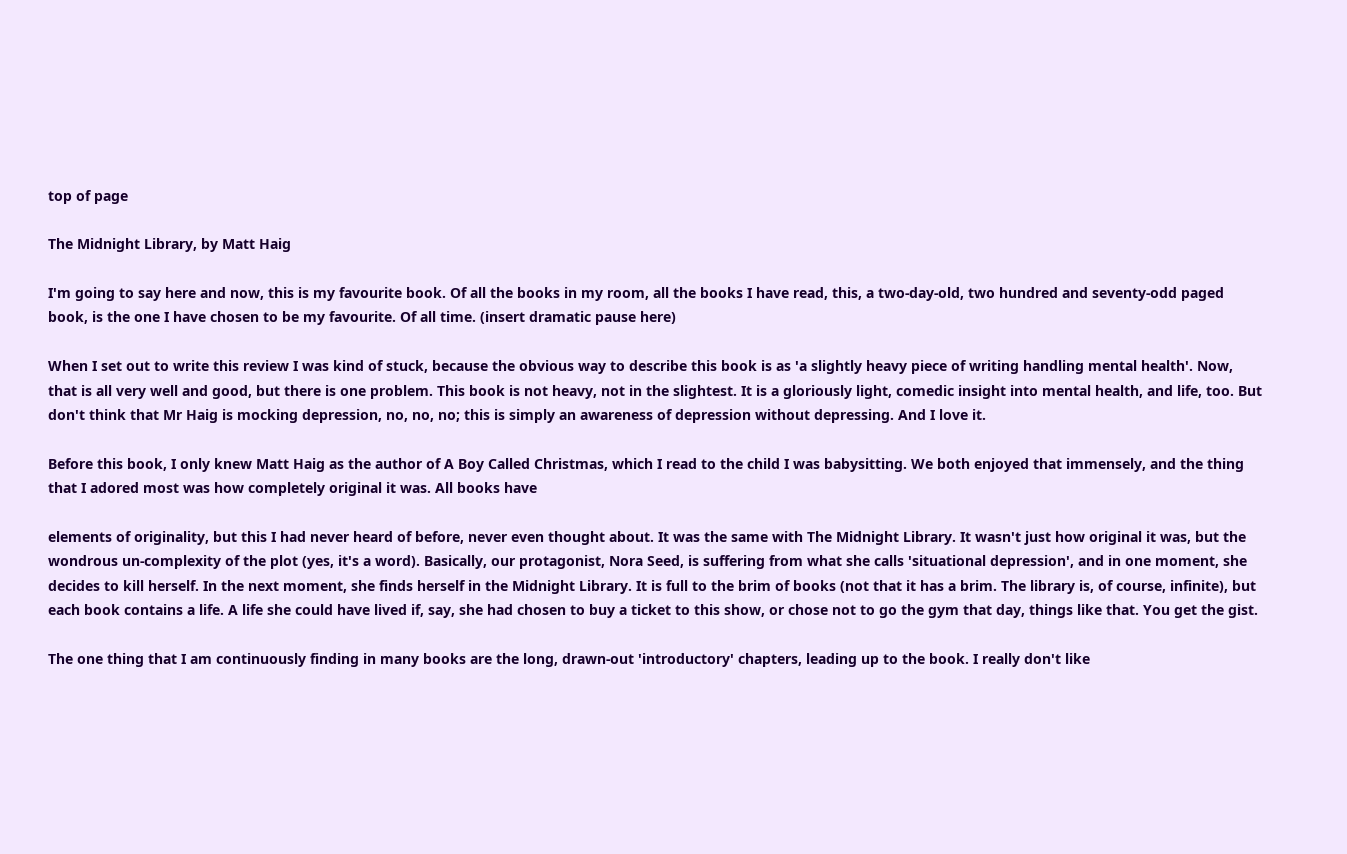top of page

The Midnight Library, by Matt Haig

I'm going to say here and now, this is my favourite book. Of all the books in my room, all the books I have read, this, a two-day-old, two hundred and seventy-odd paged book, is the one I have chosen to be my favourite. Of all time. (insert dramatic pause here)

When I set out to write this review I was kind of stuck, because the obvious way to describe this book is as 'a slightly heavy piece of writing handling mental health'. Now, that is all very well and good, but there is one problem. This book is not heavy, not in the slightest. It is a gloriously light, comedic insight into mental health, and life, too. But don't think that Mr Haig is mocking depression, no, no, no; this is simply an awareness of depression without depressing. And I love it.

Before this book, I only knew Matt Haig as the author of A Boy Called Christmas, which I read to the child I was babysitting. We both enjoyed that immensely, and the thing that I adored most was how completely original it was. All books have

elements of originality, but this I had never heard of before, never even thought about. It was the same with The Midnight Library. It wasn't just how original it was, but the wondrous un-complexity of the plot (yes, it's a word). Basically, our protagonist, Nora Seed, is suffering from what she calls 'situational depression', and in one moment, she decides to kill herself. In the next moment, she finds herself in the Midnight Library. It is full to the brim of books (not that it has a brim. The library is, of course, infinite), but each book contains a life. A life she could have lived if, say, she had chosen to buy a ticket to this show, or chose not to go the gym that day, things like that. You get the gist.

The one thing that I am continuously finding in many books are the long, drawn-out 'introductory' chapters, leading up to the book. I really don't like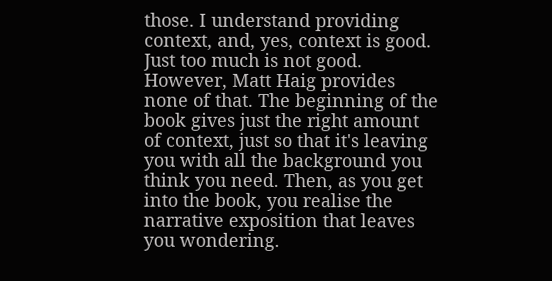those. I understand providing context, and, yes, context is good. Just too much is not good. However, Matt Haig provides none of that. The beginning of the book gives just the right amount of context, just so that it's leaving you with all the background you think you need. Then, as you get into the book, you realise the narrative exposition that leaves you wondering.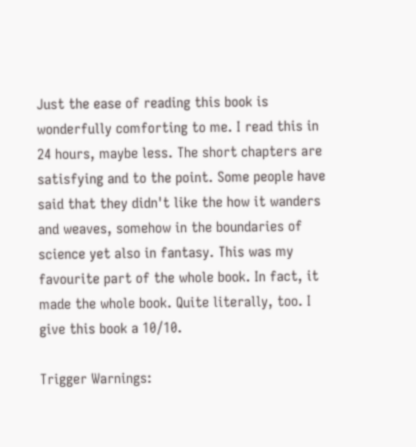Just the ease of reading this book is wonderfully comforting to me. I read this in 24 hours, maybe less. The short chapters are satisfying and to the point. Some people have said that they didn't like the how it wanders and weaves, somehow in the boundaries of science yet also in fantasy. This was my favourite part of the whole book. In fact, it made the whole book. Quite literally, too. I give this book a 10/10.

Trigger Warnings: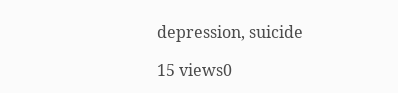depression, suicide

15 views0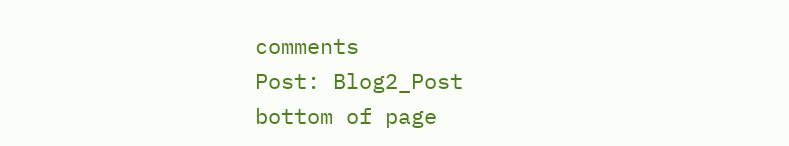comments
Post: Blog2_Post
bottom of page